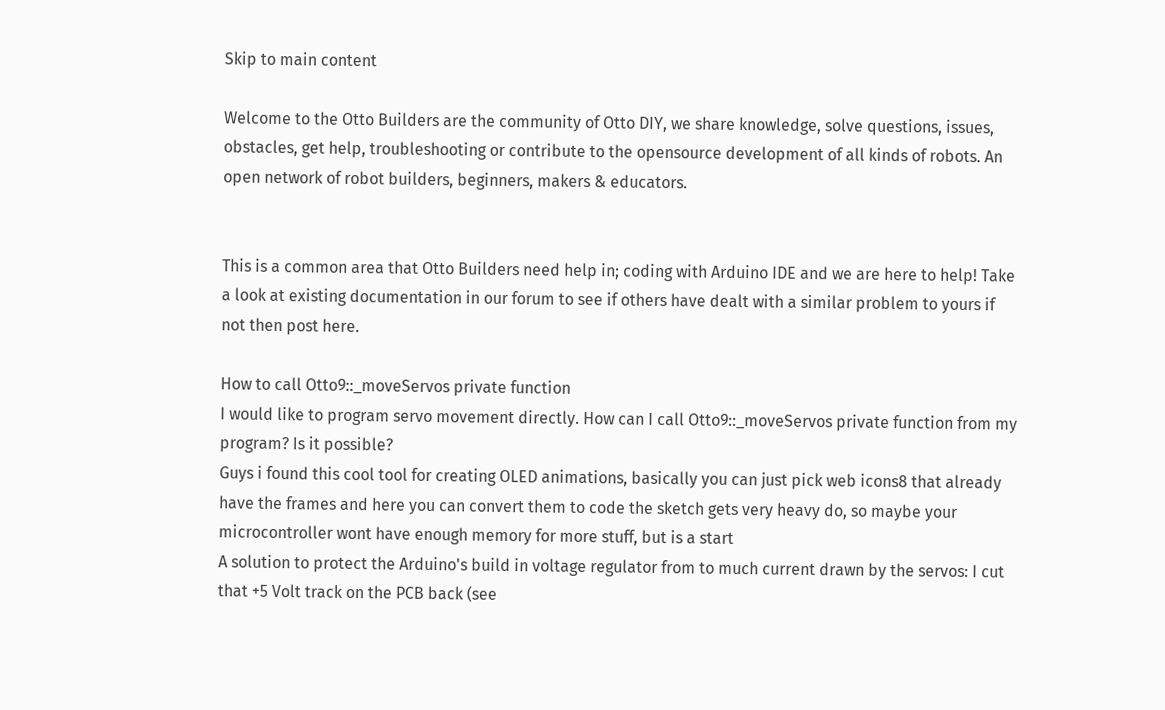Skip to main content

Welcome to the Otto Builders are the community of Otto DIY, we share knowledge, solve questions, issues, obstacles, get help, troubleshooting or contribute to the opensource development of all kinds of robots. An open network of robot builders, beginners, makers & educators.


This is a common area that Otto Builders need help in; coding with Arduino IDE and we are here to help! Take a look at existing documentation in our forum to see if others have dealt with a similar problem to yours if not then post here.

How to call Otto9::_moveServos private function
I would like to program servo movement directly. How can I call Otto9::_moveServos private function from my program? Is it possible?
Guys i found this cool tool for creating OLED animations, basically you can just pick web icons8 that already have the frames and here you can convert them to code the sketch gets very heavy do, so maybe your microcontroller wont have enough memory for more stuff, but is a start
A solution to protect the Arduino's build in voltage regulator from to much current drawn by the servos: I cut that +5 Volt track on the PCB back (see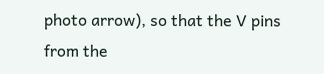photo arrow), so that the V pins from the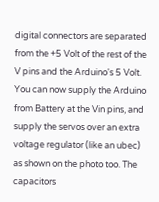digital connectors are separated from the +5 Volt of the rest of the V pins and the Arduino's 5 Volt. You can now supply the Arduino from Battery at the Vin pins, and supply the servos over an extra voltage regulator (like an ubec) as shown on the photo too. The capacitors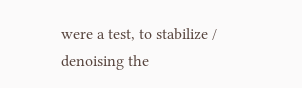were a test, to stabilize / denoising the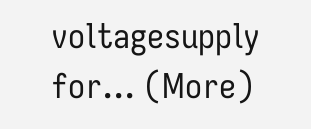voltagesupply for... (More)